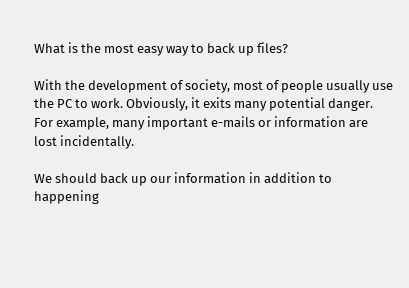What is the most easy way to back up files?

With the development of society, most of people usually use the PC to work. Obviously, it exits many potential danger. For example, many important e-mails or information are lost incidentally.

We should back up our information in addition to happening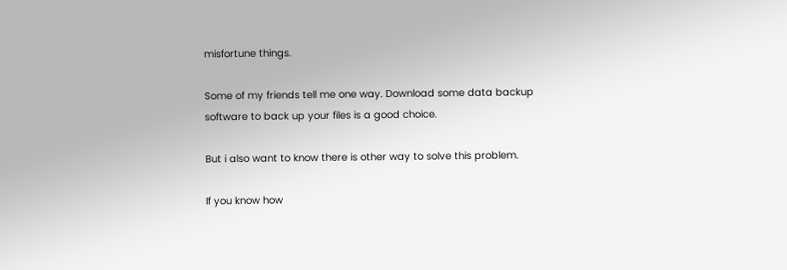misfortune things.

Some of my friends tell me one way. Download some data backup software to back up your files is a good choice.

But i also want to know there is other way to solve this problem.

If you know how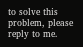to solve this problem, please reply to me.